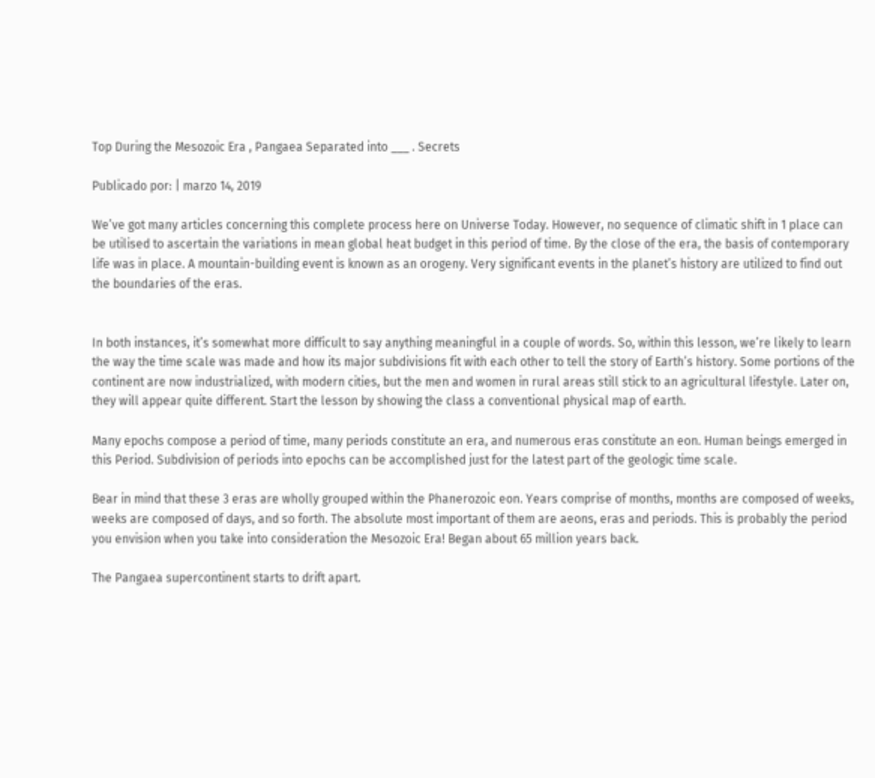Top During the Mesozoic Era , Pangaea Separated into ___ . Secrets

Publicado por: | marzo 14, 2019

We’ve got many articles concerning this complete process here on Universe Today. However, no sequence of climatic shift in 1 place can be utilised to ascertain the variations in mean global heat budget in this period of time. By the close of the era, the basis of contemporary life was in place. A mountain-building event is known as an orogeny. Very significant events in the planet’s history are utilized to find out the boundaries of the eras.


In both instances, it’s somewhat more difficult to say anything meaningful in a couple of words. So, within this lesson, we’re likely to learn the way the time scale was made and how its major subdivisions fit with each other to tell the story of Earth’s history. Some portions of the continent are now industrialized, with modern cities, but the men and women in rural areas still stick to an agricultural lifestyle. Later on, they will appear quite different. Start the lesson by showing the class a conventional physical map of earth.

Many epochs compose a period of time, many periods constitute an era, and numerous eras constitute an eon. Human beings emerged in this Period. Subdivision of periods into epochs can be accomplished just for the latest part of the geologic time scale.

Bear in mind that these 3 eras are wholly grouped within the Phanerozoic eon. Years comprise of months, months are composed of weeks, weeks are composed of days, and so forth. The absolute most important of them are aeons, eras and periods. This is probably the period you envision when you take into consideration the Mesozoic Era! Began about 65 million years back.

The Pangaea supercontinent starts to drift apart.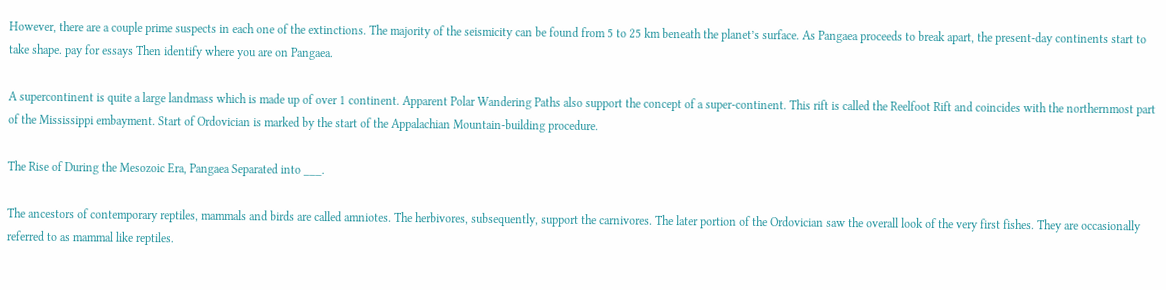However, there are a couple prime suspects in each one of the extinctions. The majority of the seismicity can be found from 5 to 25 km beneath the planet’s surface. As Pangaea proceeds to break apart, the present-day continents start to take shape. pay for essays Then identify where you are on Pangaea.

A supercontinent is quite a large landmass which is made up of over 1 continent. Apparent Polar Wandering Paths also support the concept of a super-continent. This rift is called the Reelfoot Rift and coincides with the northernmost part of the Mississippi embayment. Start of Ordovician is marked by the start of the Appalachian Mountain-building procedure.

The Rise of During the Mesozoic Era, Pangaea Separated into ___.

The ancestors of contemporary reptiles, mammals and birds are called amniotes. The herbivores, subsequently, support the carnivores. The later portion of the Ordovician saw the overall look of the very first fishes. They are occasionally referred to as mammal like reptiles.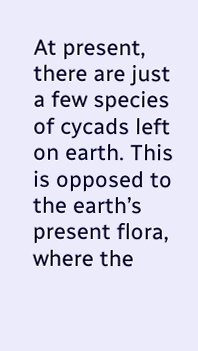At present, there are just a few species of cycads left on earth. This is opposed to the earth’s present flora, where the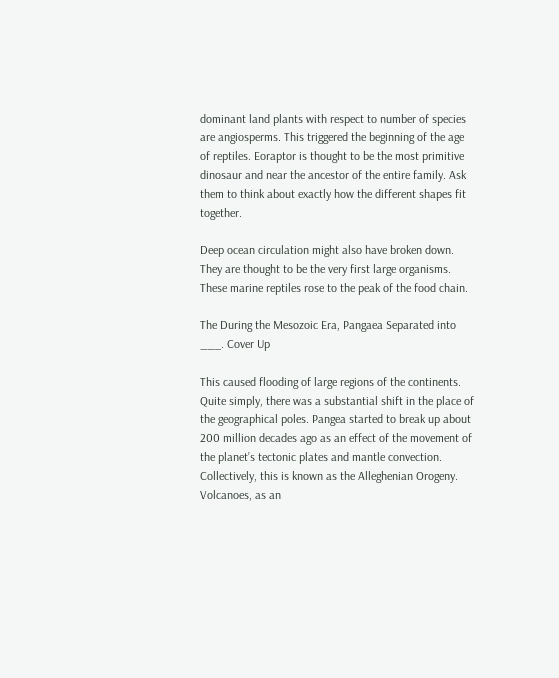dominant land plants with respect to number of species are angiosperms. This triggered the beginning of the age of reptiles. Eoraptor is thought to be the most primitive dinosaur and near the ancestor of the entire family. Ask them to think about exactly how the different shapes fit together.

Deep ocean circulation might also have broken down. They are thought to be the very first large organisms. These marine reptiles rose to the peak of the food chain.

The During the Mesozoic Era, Pangaea Separated into ___. Cover Up

This caused flooding of large regions of the continents. Quite simply, there was a substantial shift in the place of the geographical poles. Pangea started to break up about 200 million decades ago as an effect of the movement of the planet’s tectonic plates and mantle convection. Collectively, this is known as the Alleghenian Orogeny. Volcanoes, as an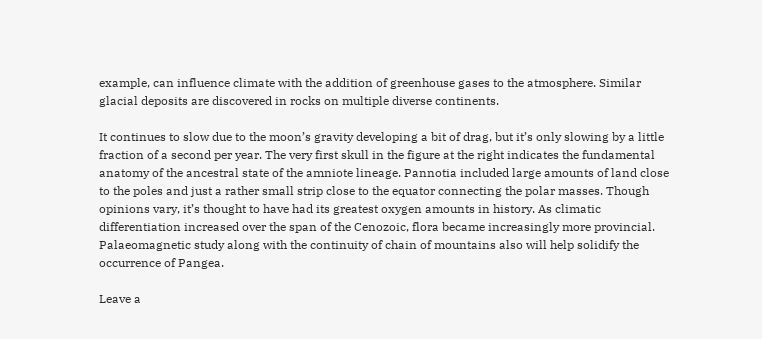example, can influence climate with the addition of greenhouse gases to the atmosphere. Similar glacial deposits are discovered in rocks on multiple diverse continents.

It continues to slow due to the moon’s gravity developing a bit of drag, but it’s only slowing by a little fraction of a second per year. The very first skull in the figure at the right indicates the fundamental anatomy of the ancestral state of the amniote lineage. Pannotia included large amounts of land close to the poles and just a rather small strip close to the equator connecting the polar masses. Though opinions vary, it’s thought to have had its greatest oxygen amounts in history. As climatic differentiation increased over the span of the Cenozoic, flora became increasingly more provincial. Palaeomagnetic study along with the continuity of chain of mountains also will help solidify the occurrence of Pangea.

Leave a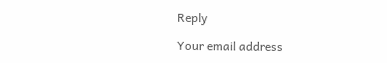Reply

Your email address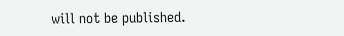will not be published.